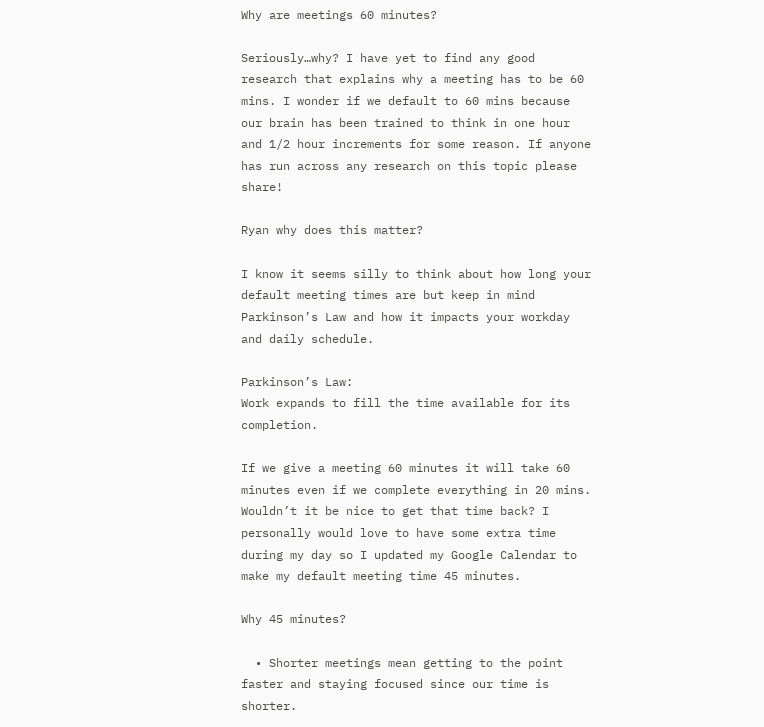Why are meetings 60 minutes?

Seriously…why? I have yet to find any good research that explains why a meeting has to be 60 mins. I wonder if we default to 60 mins because our brain has been trained to think in one hour and 1/2 hour increments for some reason. If anyone has run across any research on this topic please share!

Ryan why does this matter?

I know it seems silly to think about how long your default meeting times are but keep in mind Parkinson’s Law and how it impacts your workday and daily schedule.

Parkinson’s Law:
Work expands to fill the time available for its completion.

If we give a meeting 60 minutes it will take 60 minutes even if we complete everything in 20 mins. Wouldn’t it be nice to get that time back? I personally would love to have some extra time during my day so I updated my Google Calendar to make my default meeting time 45 minutes.

Why 45 minutes?

  • Shorter meetings mean getting to the point faster and staying focused since our time is shorter.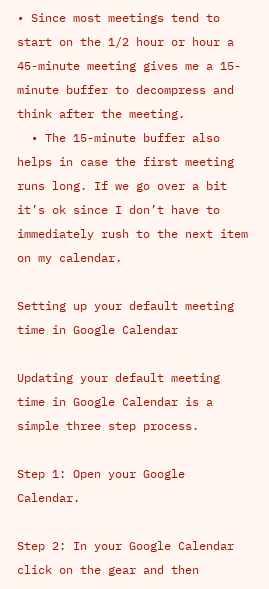• Since most meetings tend to start on the 1/2 hour or hour a 45-minute meeting gives me a 15-minute buffer to decompress and think after the meeting.
  • The 15-minute buffer also helps in case the first meeting runs long. If we go over a bit it’s ok since I don’t have to immediately rush to the next item on my calendar.

Setting up your default meeting time in Google Calendar

Updating your default meeting time in Google Calendar is a simple three step process.

Step 1: Open your Google Calendar.

Step 2: In your Google Calendar click on the gear and then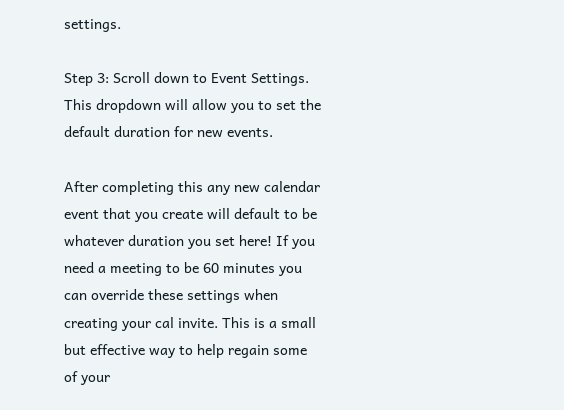settings.

Step 3: Scroll down to Event Settings. This dropdown will allow you to set the default duration for new events.

After completing this any new calendar event that you create will default to be whatever duration you set here! If you need a meeting to be 60 minutes you can override these settings when creating your cal invite. This is a small but effective way to help regain some of your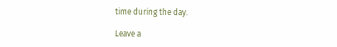time during the day.

Leave a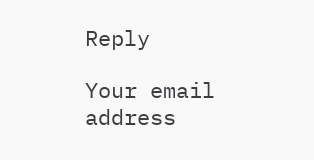Reply

Your email address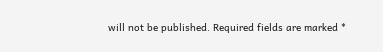will not be published. Required fields are marked *